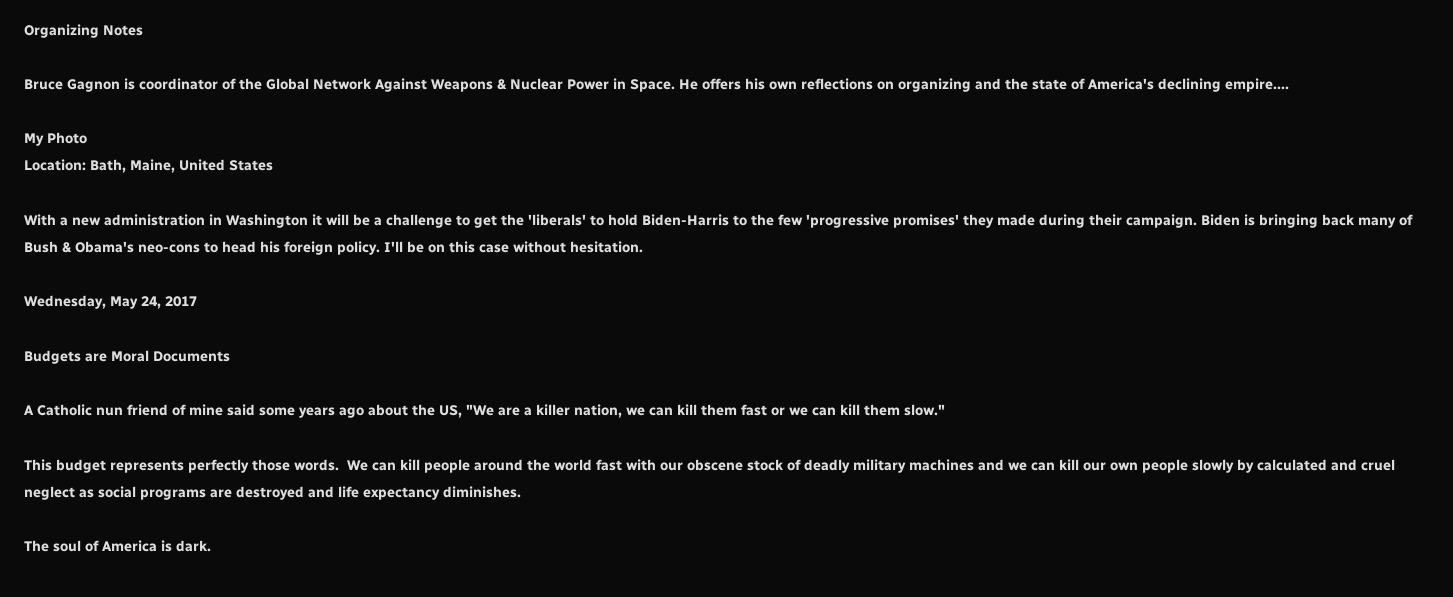Organizing Notes

Bruce Gagnon is coordinator of the Global Network Against Weapons & Nuclear Power in Space. He offers his own reflections on organizing and the state of America's declining empire....

My Photo
Location: Bath, Maine, United States

With a new administration in Washington it will be a challenge to get the 'liberals' to hold Biden-Harris to the few 'progressive promises' they made during their campaign. Biden is bringing back many of Bush & Obama's neo-cons to head his foreign policy. I'll be on this case without hesitation.

Wednesday, May 24, 2017

Budgets are Moral Documents

A Catholic nun friend of mine said some years ago about the US, "We are a killer nation, we can kill them fast or we can kill them slow."

This budget represents perfectly those words.  We can kill people around the world fast with our obscene stock of deadly military machines and we can kill our own people slowly by calculated and cruel neglect as social programs are destroyed and life expectancy diminishes.

The soul of America is dark.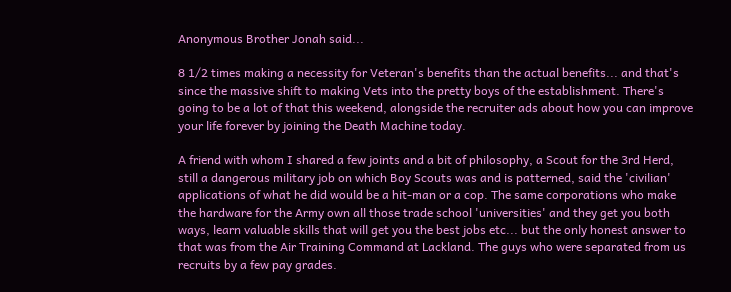Anonymous Brother Jonah said...

8 1/2 times making a necessity for Veteran's benefits than the actual benefits... and that's since the massive shift to making Vets into the pretty boys of the establishment. There's going to be a lot of that this weekend, alongside the recruiter ads about how you can improve your life forever by joining the Death Machine today.

A friend with whom I shared a few joints and a bit of philosophy, a Scout for the 3rd Herd, still a dangerous military job on which Boy Scouts was and is patterned, said the 'civilian' applications of what he did would be a hit-man or a cop. The same corporations who make the hardware for the Army own all those trade school 'universities' and they get you both ways, learn valuable skills that will get you the best jobs etc... but the only honest answer to that was from the Air Training Command at Lackland. The guys who were separated from us recruits by a few pay grades.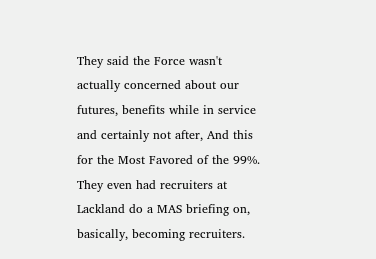They said the Force wasn't actually concerned about our futures, benefits while in service and certainly not after, And this for the Most Favored of the 99%. They even had recruiters at Lackland do a MAS briefing on, basically, becoming recruiters.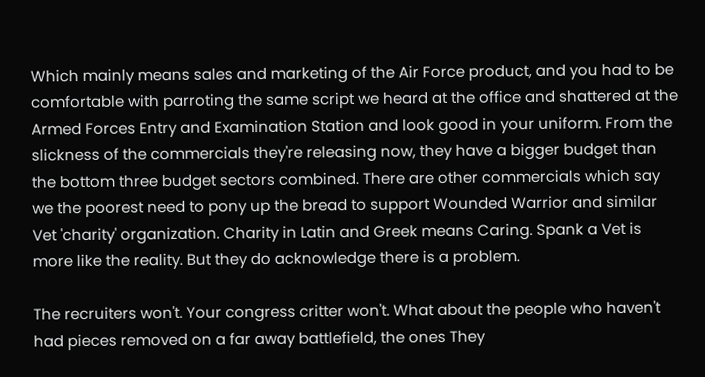Which mainly means sales and marketing of the Air Force product, and you had to be comfortable with parroting the same script we heard at the office and shattered at the Armed Forces Entry and Examination Station and look good in your uniform. From the slickness of the commercials they're releasing now, they have a bigger budget than the bottom three budget sectors combined. There are other commercials which say we the poorest need to pony up the bread to support Wounded Warrior and similar Vet 'charity' organization. Charity in Latin and Greek means Caring. Spank a Vet is more like the reality. But they do acknowledge there is a problem.

The recruiters won't. Your congress critter won't. What about the people who haven't had pieces removed on a far away battlefield, the ones They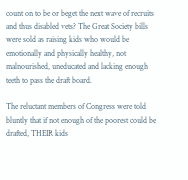count on to be or beget the next wave of recruits and thus disabled vets? The Great Society bills were sold as raising kids who would be emotionally and physically healthy, not malnourished, uneducated and lacking enough teeth to pass the draft board.

The reluctant members of Congress were told bluntly that if not enough of the poorest could be drafted, THEIR kids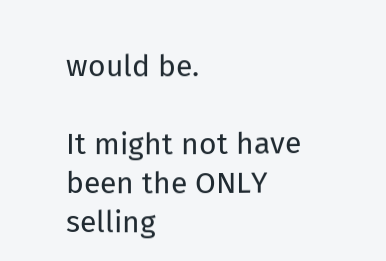would be.

It might not have been the ONLY selling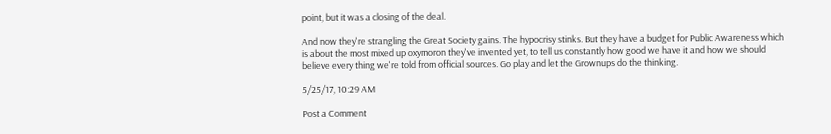point, but it was a closing of the deal.

And now they're strangling the Great Society gains. The hypocrisy stinks. But they have a budget for Public Awareness which is about the most mixed up oxymoron they've invented yet, to tell us constantly how good we have it and how we should believe every thing we're told from official sources. Go play and let the Grownups do the thinking.

5/25/17, 10:29 AM

Post a Comment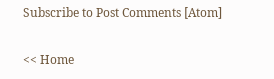Subscribe to Post Comments [Atom]

<< Home